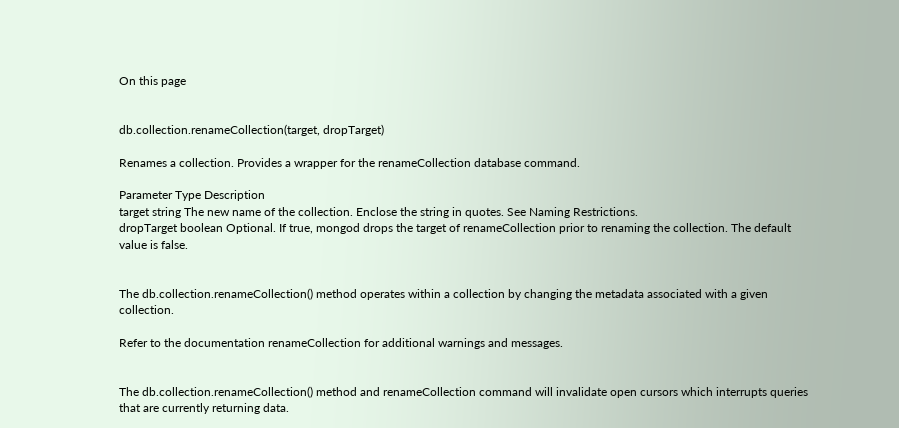On this page


db.collection.renameCollection(target, dropTarget)

Renames a collection. Provides a wrapper for the renameCollection database command.

Parameter Type Description
target string The new name of the collection. Enclose the string in quotes. See Naming Restrictions.
dropTarget boolean Optional. If true, mongod drops the target of renameCollection prior to renaming the collection. The default value is false.


The db.collection.renameCollection() method operates within a collection by changing the metadata associated with a given collection.

Refer to the documentation renameCollection for additional warnings and messages.


The db.collection.renameCollection() method and renameCollection command will invalidate open cursors which interrupts queries that are currently returning data.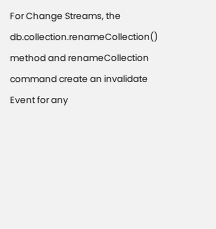For Change Streams, the db.collection.renameCollection() method and renameCollection command create an invalidate Event for any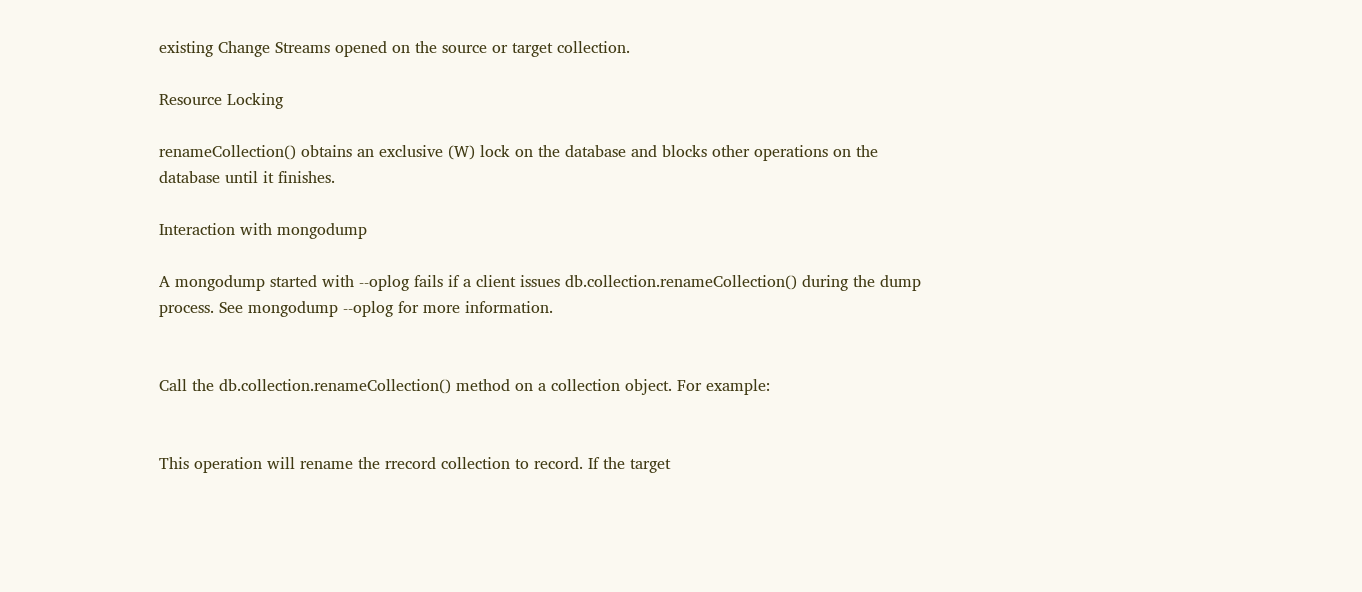existing Change Streams opened on the source or target collection.

Resource Locking

renameCollection() obtains an exclusive (W) lock on the database and blocks other operations on the database until it finishes.

Interaction with mongodump

A mongodump started with --oplog fails if a client issues db.collection.renameCollection() during the dump process. See mongodump --oplog for more information.


Call the db.collection.renameCollection() method on a collection object. For example:


This operation will rename the rrecord collection to record. If the target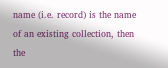name (i.e. record) is the name of an existing collection, then the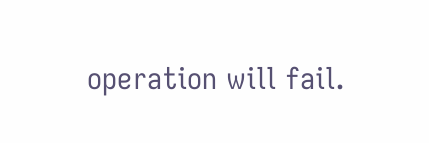operation will fail.